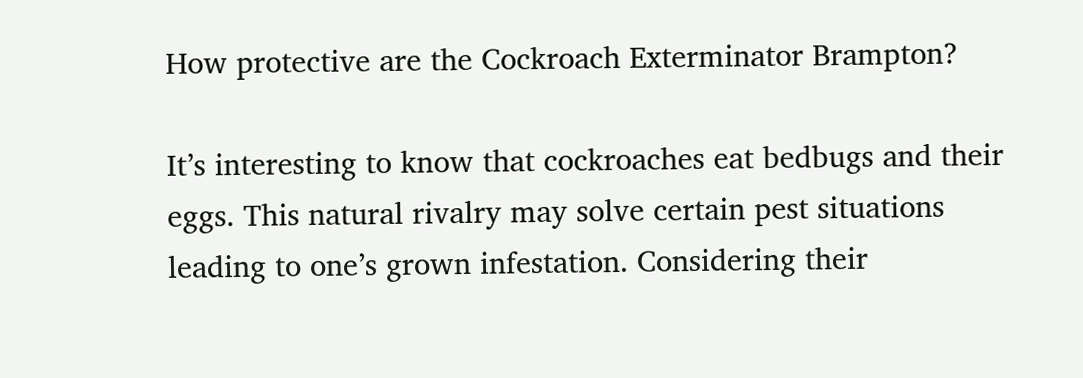How protective are the Cockroach Exterminator Brampton?

It’s interesting to know that cockroaches eat bedbugs and their eggs. This natural rivalry may solve certain pest situations leading to one’s grown infestation. Considering their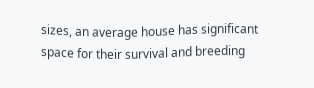sizes, an average house has significant space for their survival and breeding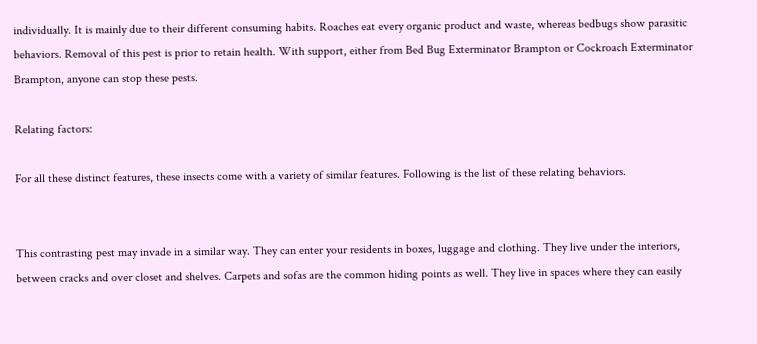individually. It is mainly due to their different consuming habits. Roaches eat every organic product and waste, whereas bedbugs show parasitic behaviors. Removal of this pest is prior to retain health. With support, either from Bed Bug Exterminator Brampton or Cockroach Exterminator Brampton, anyone can stop these pests.

Relating factors:

For all these distinct features, these insects come with a variety of similar features. Following is the list of these relating behaviors.


This contrasting pest may invade in a similar way. They can enter your residents in boxes, luggage and clothing. They live under the interiors, between cracks and over closet and shelves. Carpets and sofas are the common hiding points as well. They live in spaces where they can easily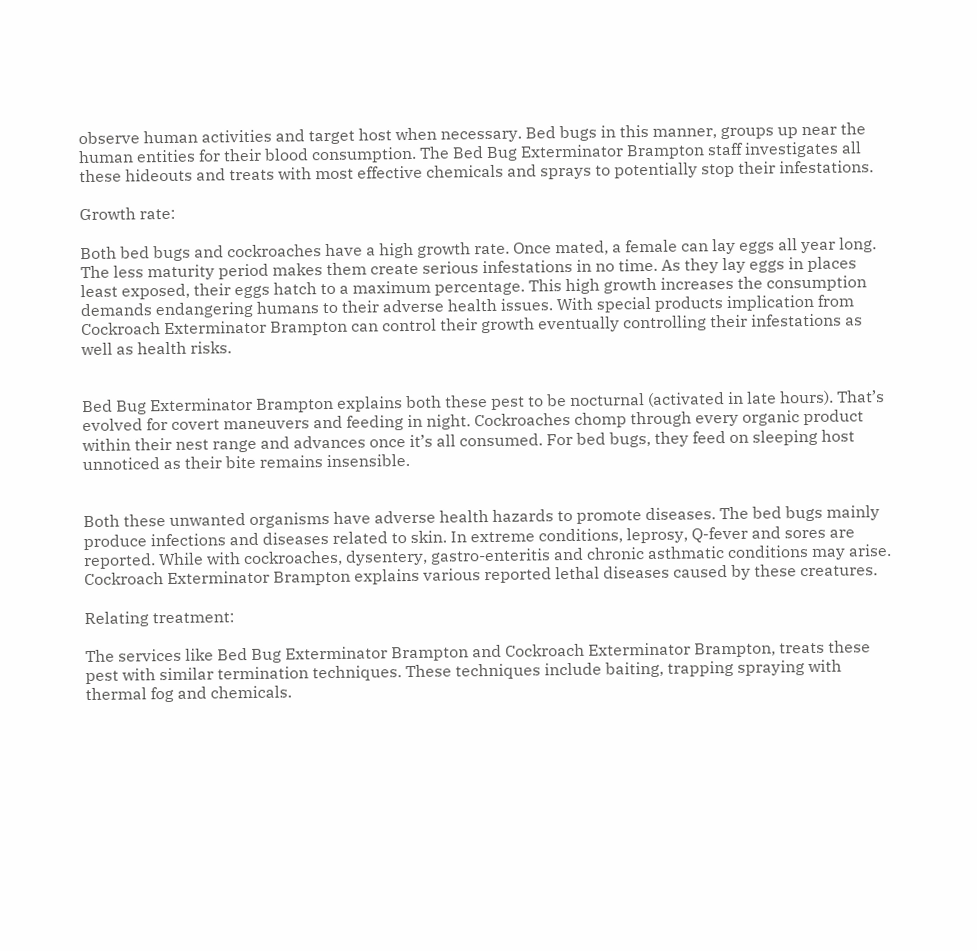observe human activities and target host when necessary. Bed bugs in this manner, groups up near the human entities for their blood consumption. The Bed Bug Exterminator Brampton staff investigates all these hideouts and treats with most effective chemicals and sprays to potentially stop their infestations.

Growth rate:

Both bed bugs and cockroaches have a high growth rate. Once mated, a female can lay eggs all year long. The less maturity period makes them create serious infestations in no time. As they lay eggs in places least exposed, their eggs hatch to a maximum percentage. This high growth increases the consumption demands endangering humans to their adverse health issues. With special products implication from Cockroach Exterminator Brampton can control their growth eventually controlling their infestations as well as health risks.


Bed Bug Exterminator Brampton explains both these pest to be nocturnal (activated in late hours). That’s evolved for covert maneuvers and feeding in night. Cockroaches chomp through every organic product within their nest range and advances once it’s all consumed. For bed bugs, they feed on sleeping host unnoticed as their bite remains insensible.


Both these unwanted organisms have adverse health hazards to promote diseases. The bed bugs mainly produce infections and diseases related to skin. In extreme conditions, leprosy, Q-fever and sores are reported. While with cockroaches, dysentery, gastro-enteritis and chronic asthmatic conditions may arise. Cockroach Exterminator Brampton explains various reported lethal diseases caused by these creatures.

Relating treatment:

The services like Bed Bug Exterminator Brampton and Cockroach Exterminator Brampton, treats these pest with similar termination techniques. These techniques include baiting, trapping spraying with thermal fog and chemicals.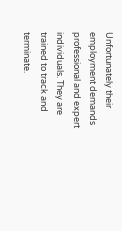Unfortunately their employment demands professional and expert individuals. They are trained to track and terminate.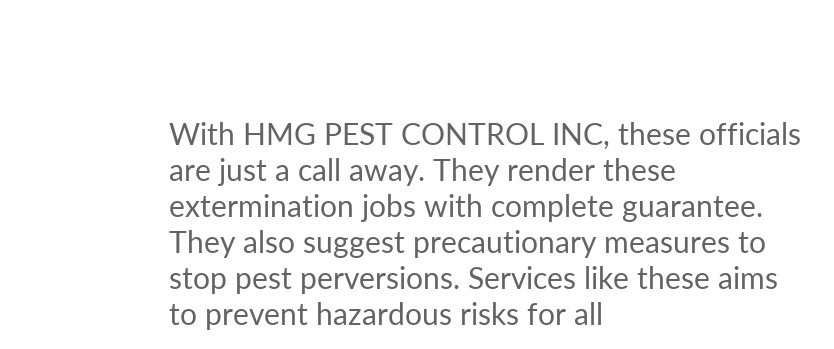With HMG PEST CONTROL INC, these officials are just a call away. They render these extermination jobs with complete guarantee. They also suggest precautionary measures to stop pest perversions. Services like these aims to prevent hazardous risks for all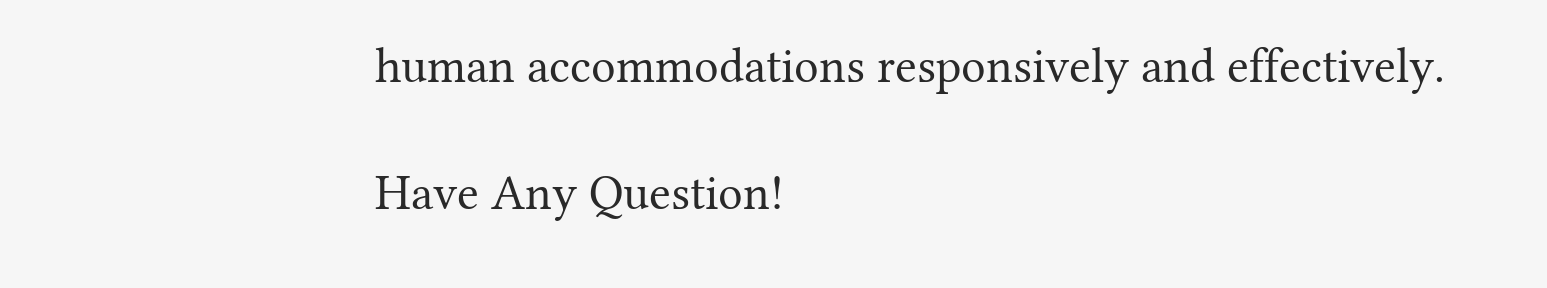human accommodations responsively and effectively.

Have Any Question!